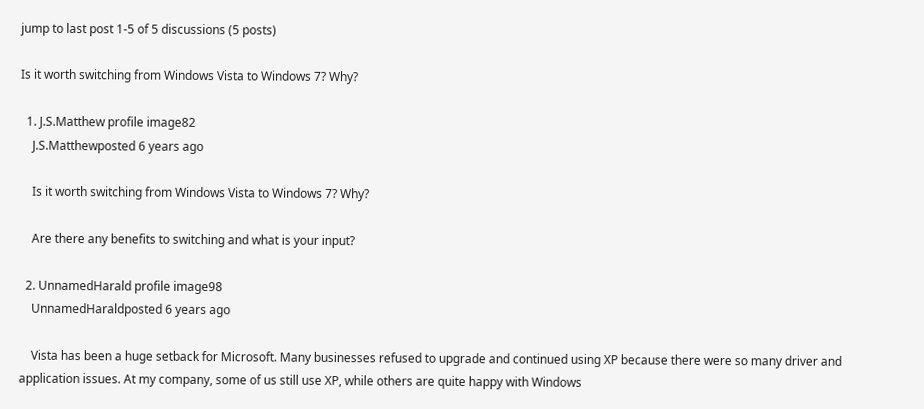jump to last post 1-5 of 5 discussions (5 posts)

Is it worth switching from Windows Vista to Windows 7? Why?

  1. J.S.Matthew profile image82
    J.S.Matthewposted 6 years ago

    Is it worth switching from Windows Vista to Windows 7? Why?

    Are there any benefits to switching and what is your input?

  2. UnnamedHarald profile image98
    UnnamedHaraldposted 6 years ago

    Vista has been a huge setback for Microsoft. Many businesses refused to upgrade and continued using XP because there were so many driver and application issues. At my company, some of us still use XP, while others are quite happy with Windows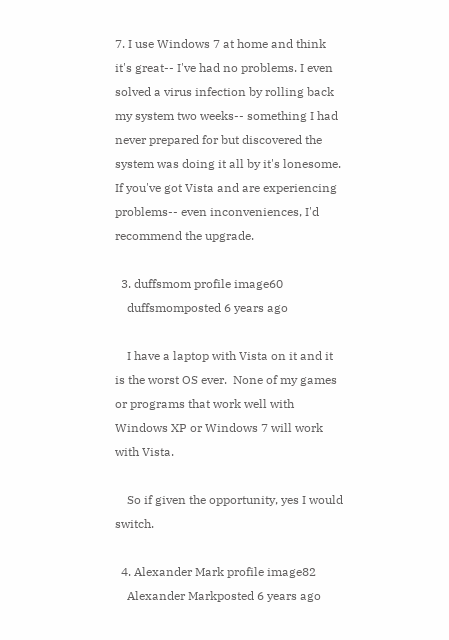7. I use Windows 7 at home and think it's great-- I've had no problems. I even solved a virus infection by rolling back my system two weeks-- something I had never prepared for but discovered the system was doing it all by it's lonesome. If you've got Vista and are experiencing problems-- even inconveniences, I'd recommend the upgrade.

  3. duffsmom profile image60
    duffsmomposted 6 years ago

    I have a laptop with Vista on it and it is the worst OS ever.  None of my games or programs that work well with Windows XP or Windows 7 will work with Vista.

    So if given the opportunity, yes I would switch.

  4. Alexander Mark profile image82
    Alexander Markposted 6 years ago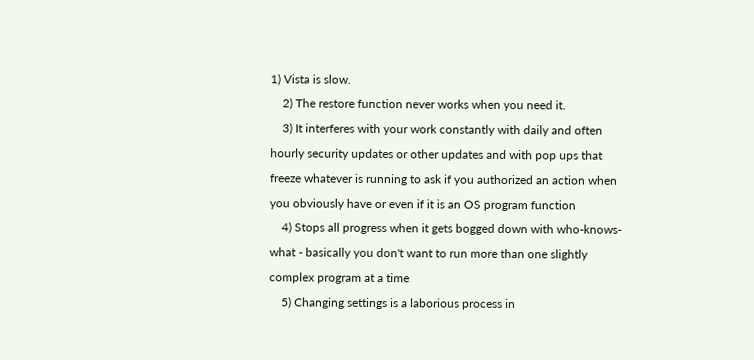1) Vista is slow.
    2) The restore function never works when you need it.
    3) It interferes with your work constantly with daily and often hourly security updates or other updates and with pop ups that freeze whatever is running to ask if you authorized an action when you obviously have or even if it is an OS program function
    4) Stops all progress when it gets bogged down with who-knows-what - basically you don't want to run more than one slightly complex program at a time
    5) Changing settings is a laborious process in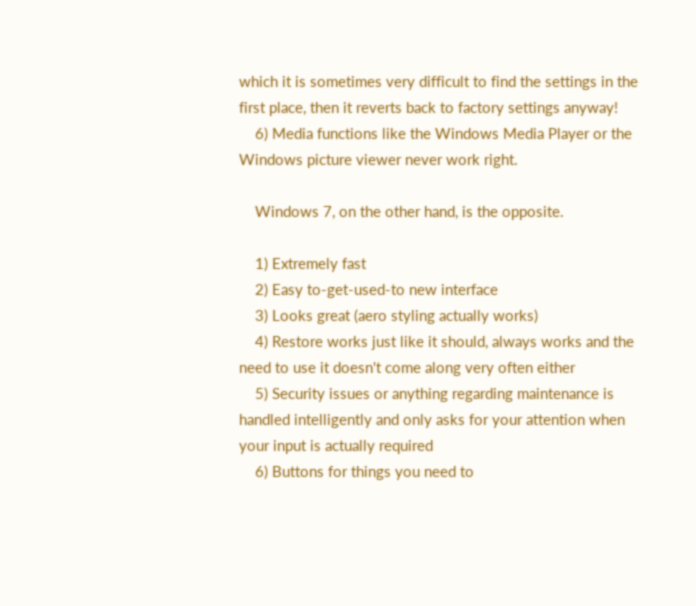which it is sometimes very difficult to find the settings in the first place, then it reverts back to factory settings anyway!
    6) Media functions like the Windows Media Player or the Windows picture viewer never work right.

    Windows 7, on the other hand, is the opposite.

    1) Extremely fast
    2) Easy to-get-used-to new interface
    3) Looks great (aero styling actually works)
    4) Restore works just like it should, always works and the need to use it doesn't come along very often either
    5) Security issues or anything regarding maintenance is handled intelligently and only asks for your attention when your input is actually required
    6) Buttons for things you need to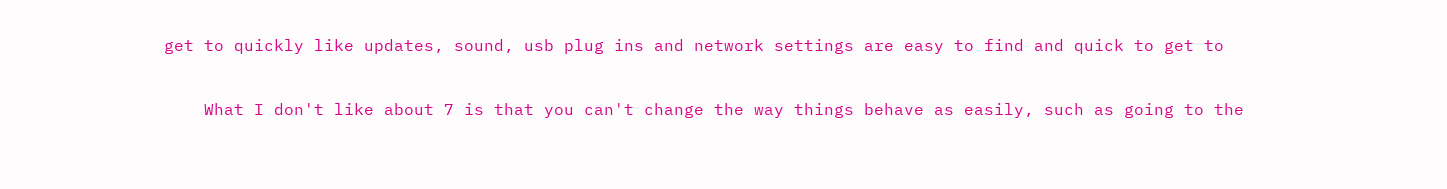get to quickly like updates, sound, usb plug ins and network settings are easy to find and quick to get to

    What I don't like about 7 is that you can't change the way things behave as easily, such as going to the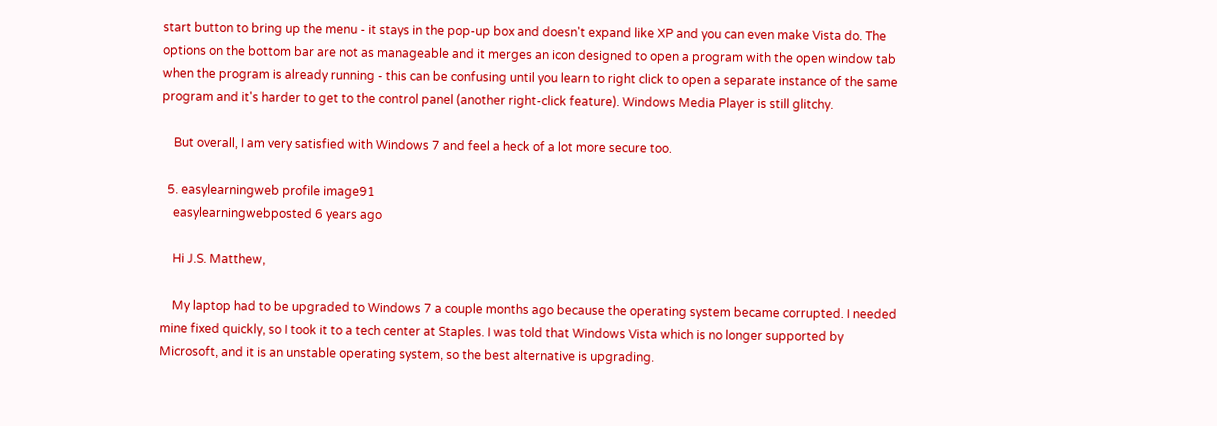start button to bring up the menu - it stays in the pop-up box and doesn't expand like XP and you can even make Vista do. The options on the bottom bar are not as manageable and it merges an icon designed to open a program with the open window tab when the program is already running - this can be confusing until you learn to right click to open a separate instance of the same program and it's harder to get to the control panel (another right-click feature). Windows Media Player is still glitchy.

    But overall, I am very satisfied with Windows 7 and feel a heck of a lot more secure too.

  5. easylearningweb profile image91
    easylearningwebposted 6 years ago

    Hi J.S. Matthew,

    My laptop had to be upgraded to Windows 7 a couple months ago because the operating system became corrupted. I needed mine fixed quickly, so I took it to a tech center at Staples. I was told that Windows Vista which is no longer supported by Microsoft, and it is an unstable operating system, so the best alternative is upgrading.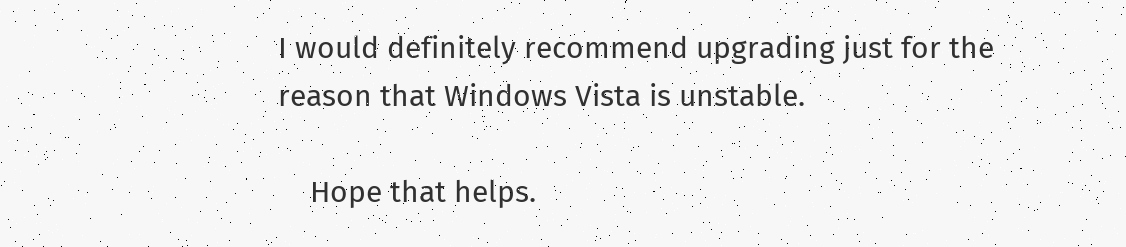I would definitely recommend upgrading just for the reason that Windows Vista is unstable.

    Hope that helps.